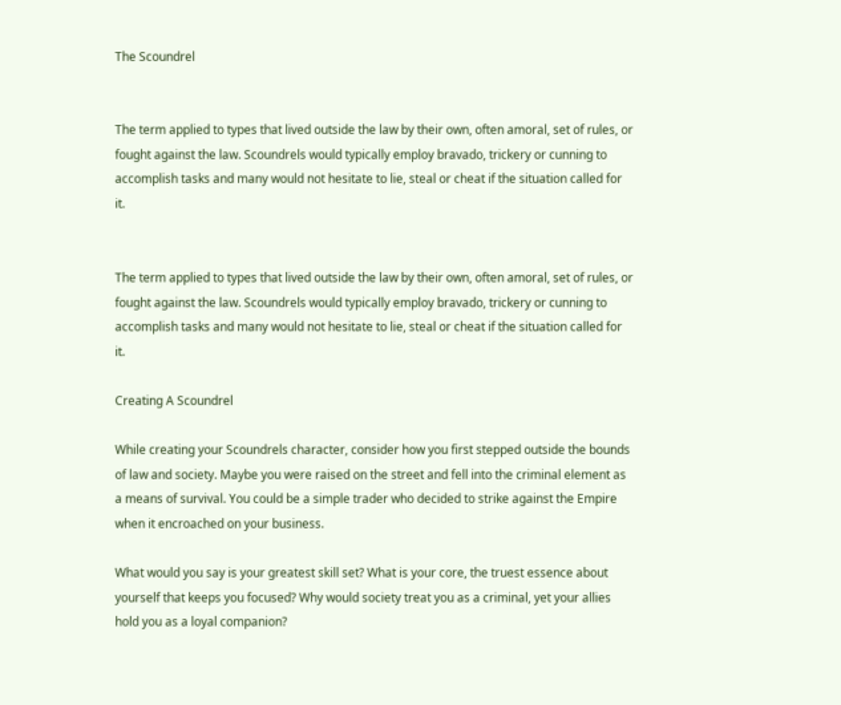The Scoundrel


The term applied to types that lived outside the law by their own, often amoral, set of rules, or fought against the law. Scoundrels would typically employ bravado, trickery or cunning to accomplish tasks and many would not hesitate to lie, steal or cheat if the situation called for it.


The term applied to types that lived outside the law by their own, often amoral, set of rules, or fought against the law. Scoundrels would typically employ bravado, trickery or cunning to accomplish tasks and many would not hesitate to lie, steal or cheat if the situation called for it.

Creating A Scoundrel

While creating your Scoundrels character, consider how you first stepped outside the bounds of law and society. Maybe you were raised on the street and fell into the criminal element as a means of survival. You could be a simple trader who decided to strike against the Empire when it encroached on your business.

What would you say is your greatest skill set? What is your core, the truest essence about yourself that keeps you focused? Why would society treat you as a criminal, yet your allies hold you as a loyal companion?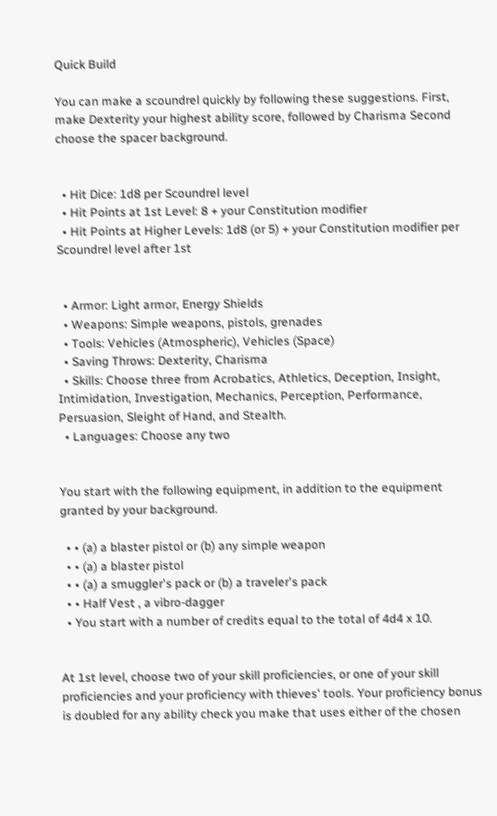Quick Build

You can make a scoundrel quickly by following these suggestions. First, make Dexterity your highest ability score, followed by Charisma Second choose the spacer background.


  • Hit Dice: 1d8 per Scoundrel level
  • Hit Points at 1st Level: 8 + your Constitution modifier
  • Hit Points at Higher Levels: 1d8 (or 5) + your Constitution modifier per Scoundrel level after 1st


  • Armor: Light armor, Energy Shields
  • Weapons: Simple weapons, pistols, grenades
  • Tools: Vehicles (Atmospheric), Vehicles (Space)
  • Saving Throws: Dexterity, Charisma
  • Skills: Choose three from Acrobatics, Athletics, Deception, Insight, Intimidation, Investigation, Mechanics, Perception, Performance, Persuasion, Sleight of Hand, and Stealth.
  • Languages: Choose any two


You start with the following equipment, in addition to the equipment granted by your background.

  • • (a) a blaster pistol or (b) any simple weapon
  • • (a) a blaster pistol
  • • (a) a smuggler's pack or (b) a traveler's pack
  • • Half Vest , a vibro-dagger
  • You start with a number of credits equal to the total of 4d4 x 10.


At 1st level, choose two of your skill proficiencies, or one of your skill proficiencies and your proficiency with thieves' tools. Your proficiency bonus is doubled for any ability check you make that uses either of the chosen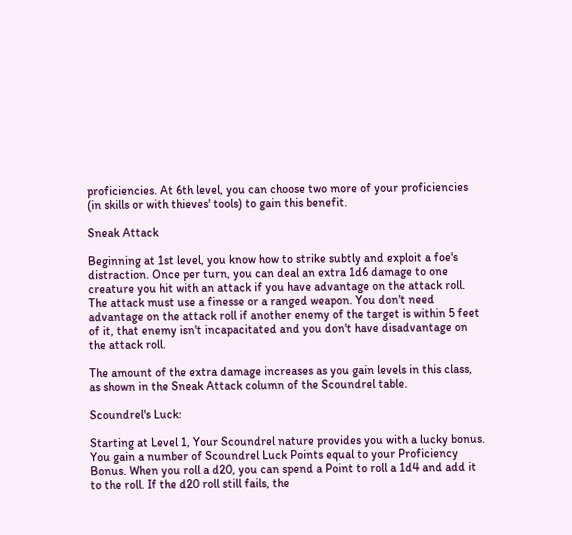proficiencies. At 6th level, you can choose two more of your proficiencies (in skills or with thieves' tools) to gain this benefit.

Sneak Attack

Beginning at 1st level, you know how to strike subtly and exploit a foe's distraction. Once per turn, you can deal an extra 1d6 damage to one creature you hit with an attack if you have advantage on the attack roll. The attack must use a finesse or a ranged weapon. You don't need advantage on the attack roll if another enemy of the target is within 5 feet of it, that enemy isn't incapacitated and you don't have disadvantage on the attack roll.

The amount of the extra damage increases as you gain levels in this class, as shown in the Sneak Attack column of the Scoundrel table.

Scoundrel's Luck:

Starting at Level 1, Your Scoundrel nature provides you with a lucky bonus. You gain a number of Scoundrel Luck Points equal to your Proficiency Bonus. When you roll a d20, you can spend a Point to roll a 1d4 and add it to the roll. If the d20 roll still fails, the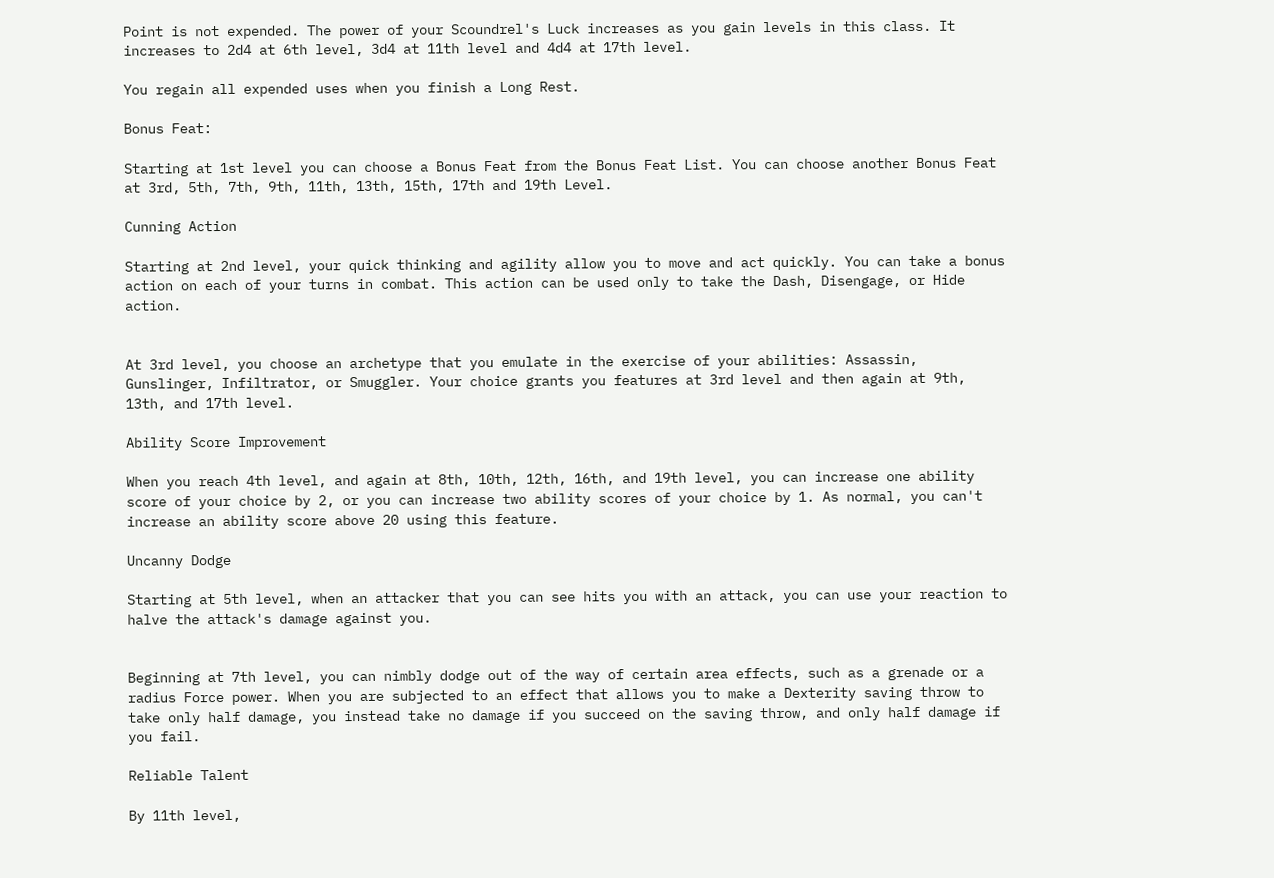Point is not expended. The power of your Scoundrel's Luck increases as you gain levels in this class. It increases to 2d4 at 6th level, 3d4 at 11th level and 4d4 at 17th level.

You regain all expended uses when you finish a Long Rest.

Bonus Feat:

Starting at 1st level you can choose a Bonus Feat from the Bonus Feat List. You can choose another Bonus Feat at 3rd, 5th, 7th, 9th, 11th, 13th, 15th, 17th and 19th Level.

Cunning Action

Starting at 2nd level, your quick thinking and agility allow you to move and act quickly. You can take a bonus action on each of your turns in combat. This action can be used only to take the Dash, Disengage, or Hide action.


At 3rd level, you choose an archetype that you emulate in the exercise of your abilities: Assassin, Gunslinger, Infiltrator, or Smuggler. Your choice grants you features at 3rd level and then again at 9th, 13th, and 17th level.

Ability Score Improvement

When you reach 4th level, and again at 8th, 10th, 12th, 16th, and 19th level, you can increase one ability score of your choice by 2, or you can increase two ability scores of your choice by 1. As normal, you can't increase an ability score above 20 using this feature.

Uncanny Dodge

Starting at 5th level, when an attacker that you can see hits you with an attack, you can use your reaction to halve the attack's damage against you.


Beginning at 7th level, you can nimbly dodge out of the way of certain area effects, such as a grenade or a radius Force power. When you are subjected to an effect that allows you to make a Dexterity saving throw to take only half damage, you instead take no damage if you succeed on the saving throw, and only half damage if you fail.

Reliable Talent

By 11th level,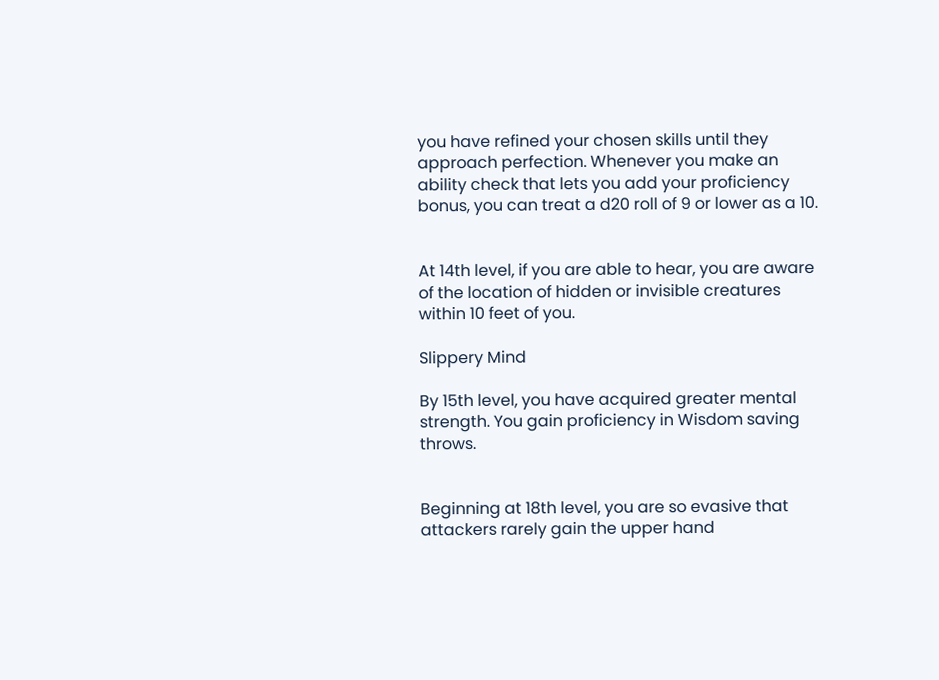you have refined your chosen skills until they approach perfection. Whenever you make an ability check that lets you add your proficiency bonus, you can treat a d20 roll of 9 or lower as a 10.


At 14th level, if you are able to hear, you are aware of the location of hidden or invisible creatures within 10 feet of you.

Slippery Mind

By 15th level, you have acquired greater mental strength. You gain proficiency in Wisdom saving throws.


Beginning at 18th level, you are so evasive that attackers rarely gain the upper hand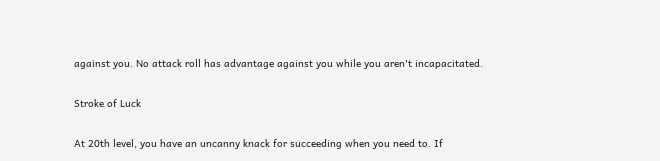against you. No attack roll has advantage against you while you aren't incapacitated.

Stroke of Luck

At 20th level, you have an uncanny knack for succeeding when you need to. If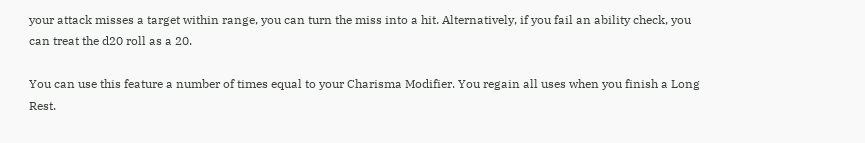your attack misses a target within range, you can turn the miss into a hit. Alternatively, if you fail an ability check, you can treat the d20 roll as a 20.

You can use this feature a number of times equal to your Charisma Modifier. You regain all uses when you finish a Long Rest.